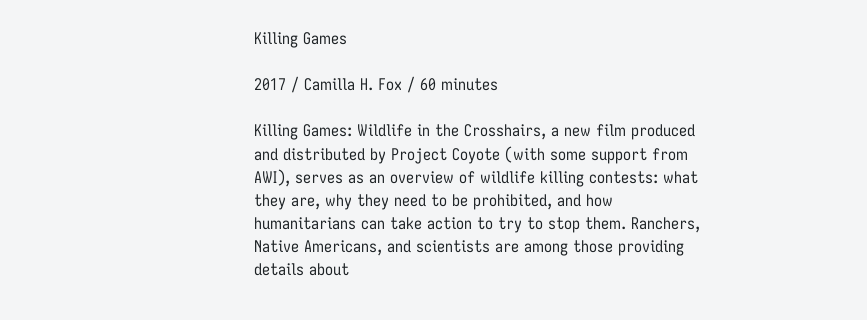Killing Games

2017 / Camilla H. Fox / 60 minutes

Killing Games: Wildlife in the Crosshairs, a new film produced and distributed by Project Coyote (with some support from AWI), serves as an overview of wildlife killing contests: what they are, why they need to be prohibited, and how humanitarians can take action to try to stop them. Ranchers, Native Americans, and scientists are among those providing details about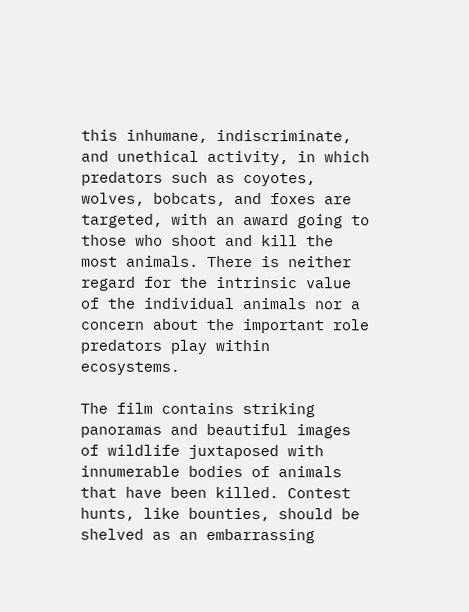this inhumane, indiscriminate, and unethical activity, in which predators such as coyotes, wolves, bobcats, and foxes are targeted, with an award going to those who shoot and kill the most animals. There is neither regard for the intrinsic value of the individual animals nor a concern about the important role predators play within ecosystems.

The film contains striking panoramas and beautiful images of wildlife juxtaposed with innumerable bodies of animals that have been killed. Contest hunts, like bounties, should be shelved as an embarrassing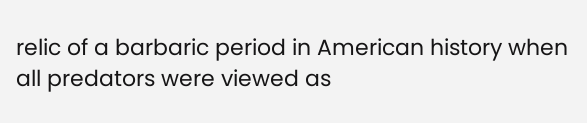relic of a barbaric period in American history when all predators were viewed as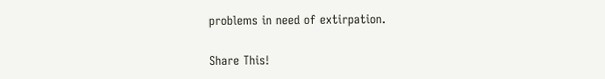problems in need of extirpation.

Share This!